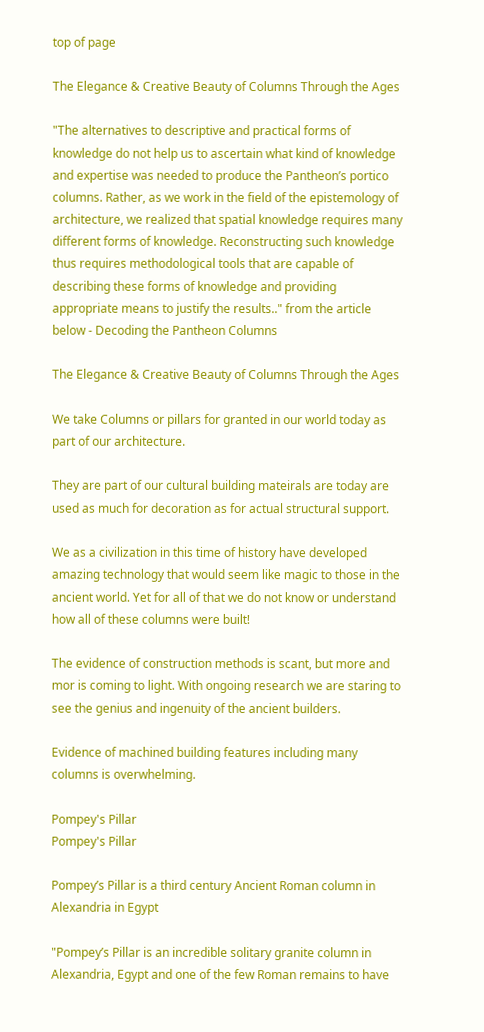top of page

The Elegance & Creative Beauty of Columns Through the Ages

"The alternatives to descriptive and practical forms of knowledge do not help us to ascertain what kind of knowledge and expertise was needed to produce the Pantheon’s portico columns. Rather, as we work in the field of the epistemology of architecture, we realized that spatial knowledge requires many different forms of knowledge. Reconstructing such knowledge thus requires methodological tools that are capable of describing these forms of knowledge and providing appropriate means to justify the results.." from the article below - Decoding the Pantheon Columns

The Elegance & Creative Beauty of Columns Through the Ages

We take Columns or pillars for granted in our world today as part of our architecture.

They are part of our cultural building mateirals are today are used as much for decoration as for actual structural support.

We as a civilization in this time of history have developed amazing technology that would seem like magic to those in the ancient world. Yet for all of that we do not know or understand how all of these columns were built!

The evidence of construction methods is scant, but more and mor is coming to light. With ongoing research we are staring to see the genius and ingenuity of the ancient builders.

Evidence of machined building features including many columns is overwhelming.

Pompey's Pillar
Pompey's Pillar

Pompey’s Pillar is a third century Ancient Roman column in Alexandria in Egypt

"Pompey’s Pillar is an incredible solitary granite column in Alexandria, Egypt and one of the few Roman remains to have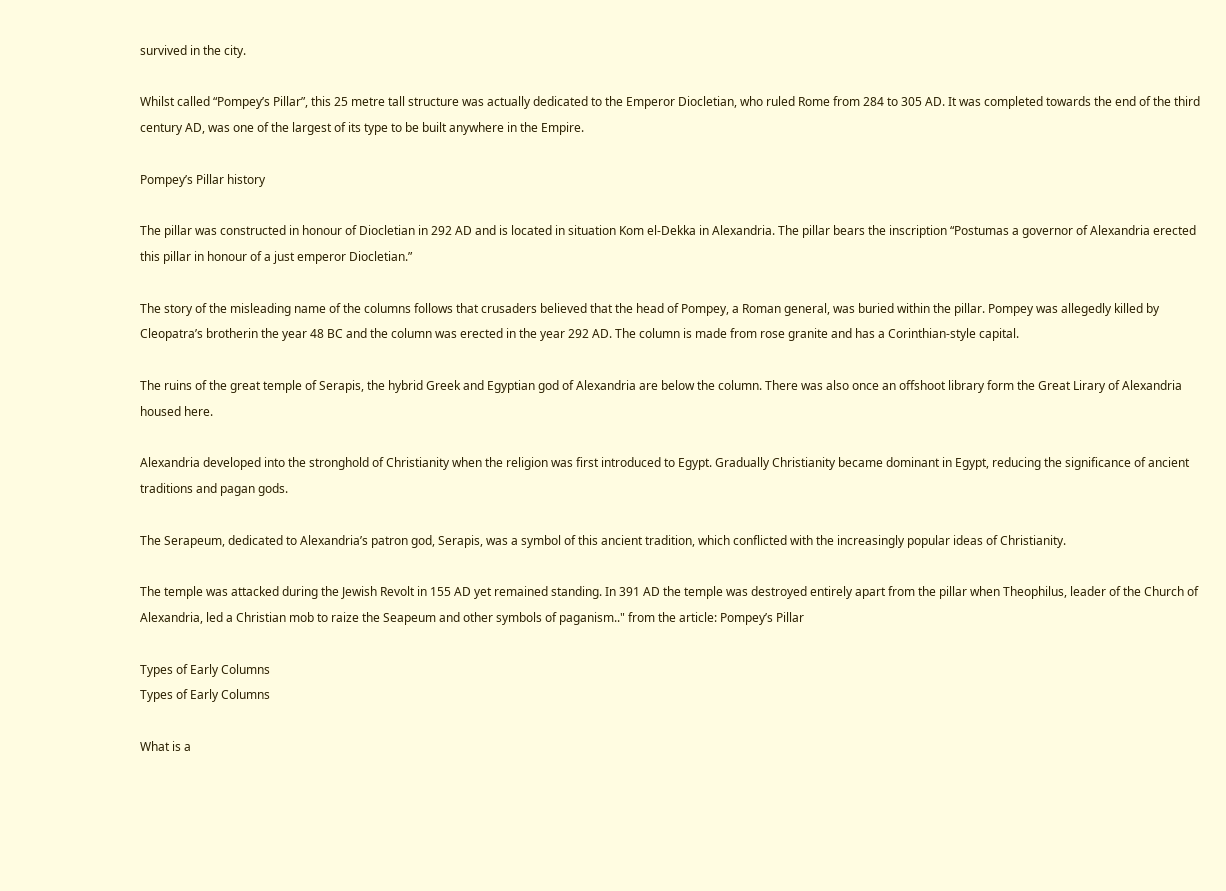survived in the city.

Whilst called “Pompey’s Pillar”, this 25 metre tall structure was actually dedicated to the Emperor Diocletian, who ruled Rome from 284 to 305 AD. It was completed towards the end of the third century AD, was one of the largest of its type to be built anywhere in the Empire.

Pompey’s Pillar history

The pillar was constructed in honour of Diocletian in 292 AD and is located in situation Kom el-Dekka in Alexandria. The pillar bears the inscription “Postumas a governor of Alexandria erected this pillar in honour of a just emperor Diocletian.”

The story of the misleading name of the columns follows that crusaders believed that the head of Pompey, a Roman general, was buried within the pillar. Pompey was allegedly killed by Cleopatra’s brotherin the year 48 BC and the column was erected in the year 292 AD. The column is made from rose granite and has a Corinthian-style capital.

The ruins of the great temple of Serapis, the hybrid Greek and Egyptian god of Alexandria are below the column. There was also once an offshoot library form the Great Lirary of Alexandria housed here.

Alexandria developed into the stronghold of Christianity when the religion was first introduced to Egypt. Gradually Christianity became dominant in Egypt, reducing the significance of ancient traditions and pagan gods.

The Serapeum, dedicated to Alexandria’s patron god, Serapis, was a symbol of this ancient tradition, which conflicted with the increasingly popular ideas of Christianity.

The temple was attacked during the Jewish Revolt in 155 AD yet remained standing. In 391 AD the temple was destroyed entirely apart from the pillar when Theophilus, leader of the Church of Alexandria, led a Christian mob to raize the Seapeum and other symbols of paganism.." from the article: Pompey’s Pillar

Types of Early Columns
Types of Early Columns

What is a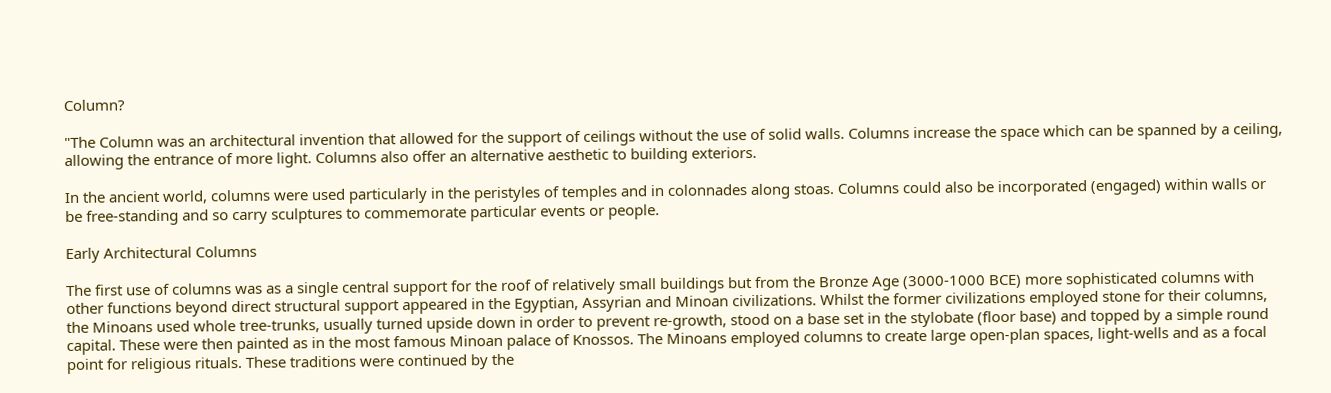Column?

"The Column was an architectural invention that allowed for the support of ceilings without the use of solid walls. Columns increase the space which can be spanned by a ceiling, allowing the entrance of more light. Columns also offer an alternative aesthetic to building exteriors.

In the ancient world, columns were used particularly in the peristyles of temples and in colonnades along stoas. Columns could also be incorporated (engaged) within walls or be free-standing and so carry sculptures to commemorate particular events or people.

Early Architectural Columns

The first use of columns was as a single central support for the roof of relatively small buildings but from the Bronze Age (3000-1000 BCE) more sophisticated columns with other functions beyond direct structural support appeared in the Egyptian, Assyrian and Minoan civilizations. Whilst the former civilizations employed stone for their columns, the Minoans used whole tree-trunks, usually turned upside down in order to prevent re-growth, stood on a base set in the stylobate (floor base) and topped by a simple round capital. These were then painted as in the most famous Minoan palace of Knossos. The Minoans employed columns to create large open-plan spaces, light-wells and as a focal point for religious rituals. These traditions were continued by the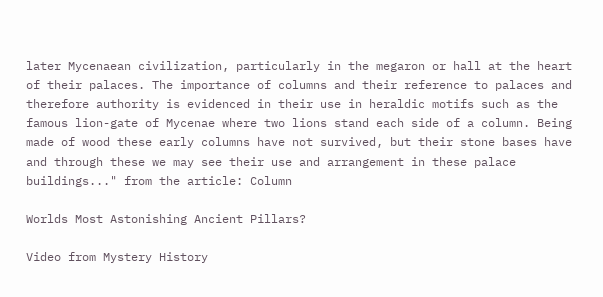later Mycenaean civilization, particularly in the megaron or hall at the heart of their palaces. The importance of columns and their reference to palaces and therefore authority is evidenced in their use in heraldic motifs such as the famous lion-gate of Mycenae where two lions stand each side of a column. Being made of wood these early columns have not survived, but their stone bases have and through these we may see their use and arrangement in these palace buildings..." from the article: Column

Worlds Most Astonishing Ancient Pillars?

Video from Mystery History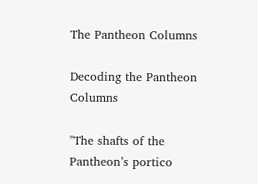The Pantheon Columns

Decoding the Pantheon Columns

"The shafts of the Pantheon’s portico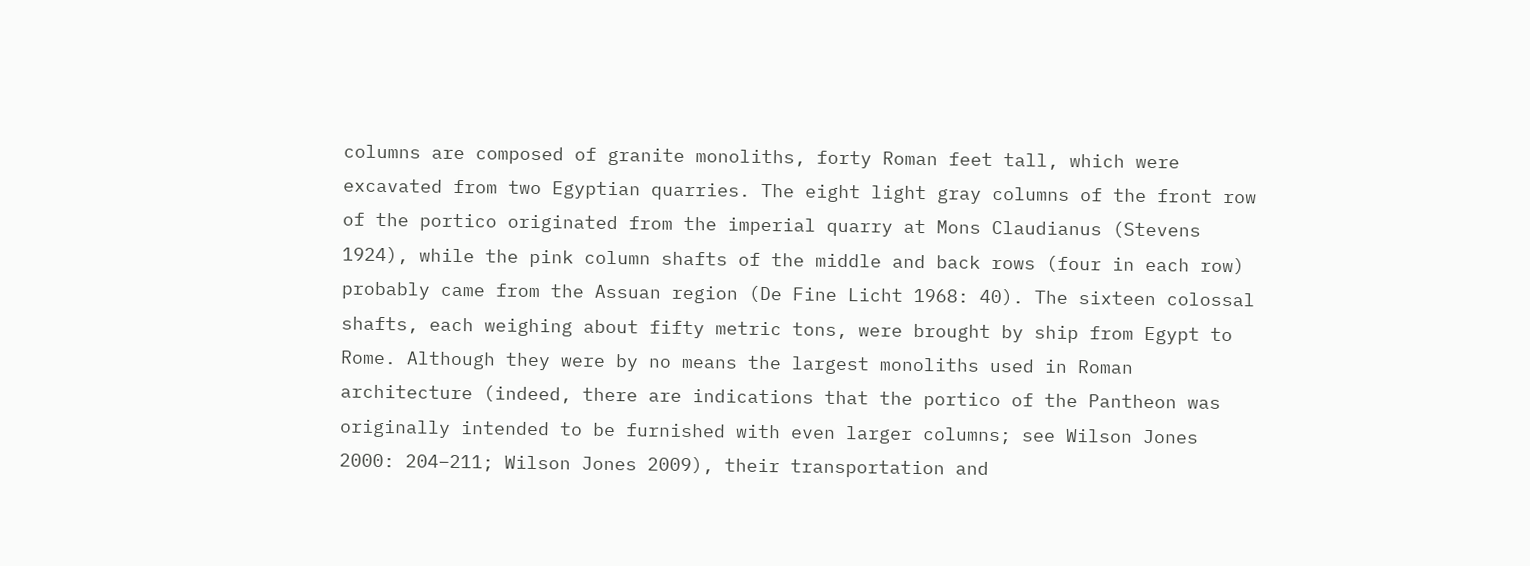columns are composed of granite monoliths, forty Roman feet tall, which were excavated from two Egyptian quarries. The eight light gray columns of the front row of the portico originated from the imperial quarry at Mons Claudianus (Stevens 1924), while the pink column shafts of the middle and back rows (four in each row) probably came from the Assuan region (De Fine Licht 1968: 40). The sixteen colossal shafts, each weighing about fifty metric tons, were brought by ship from Egypt to Rome. Although they were by no means the largest monoliths used in Roman architecture (indeed, there are indications that the portico of the Pantheon was originally intended to be furnished with even larger columns; see Wilson Jones 2000: 204–211; Wilson Jones 2009), their transportation and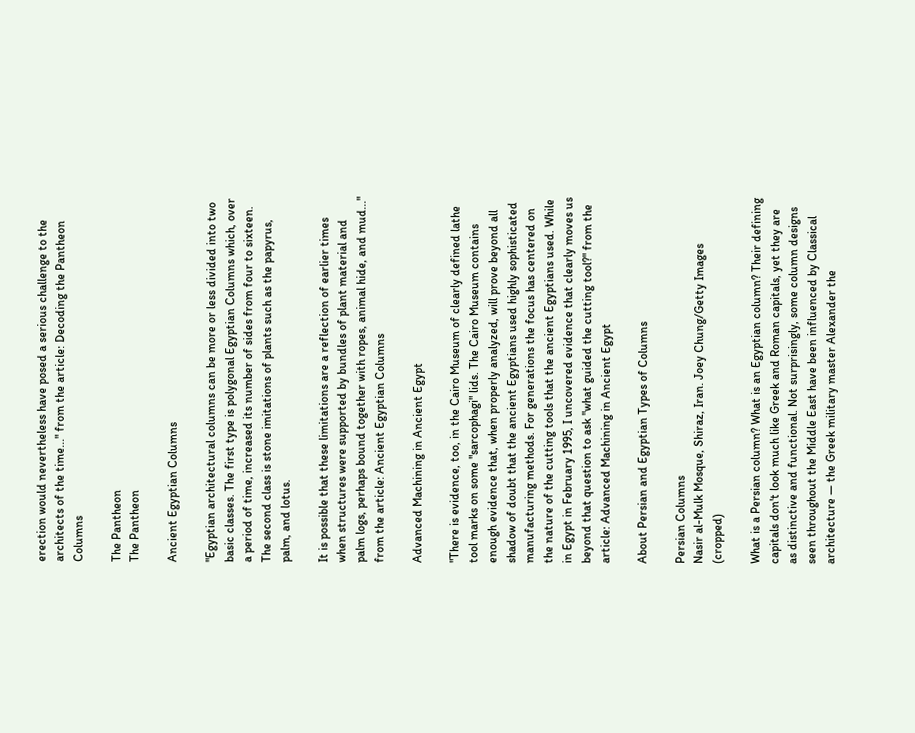erection would nevertheless have posed a serious challenge to the architects of the time..." from the article: Decoding the Pantheon Columns

The Pantheon
The Pantheon

Ancient Egyptian Columns

"Egyptian architectural columns can be more or less divided into two basic classes. The first type is polygonal Egyptian Columns which, over a period of time, increased its number of sides from four to sixteen. The second class is stone imitations of plants such as the papyrus, palm, and lotus.

It is possible that these limitations are a reflection of earlier times when structures were supported by bundles of plant material and palm logs, perhaps bound together with ropes, animal hide, and mud..." from the article: Ancient Egyptian Columns

Advanced Machining in Ancient Egypt

"There is evidence, too, in the Cairo Museum of clearly defined lathe tool marks on some "sarcophagi" lids. The Cairo Museum contains enough evidence that, when properly analyzed, will prove beyond all shadow of doubt that the ancient Egyptians used highly sophisticated manufacturing methods. For generations the focus has centered on the nature of the cutting tools that the ancient Egyptians used. While in Egypt in February 1995, I uncovered evidence that clearly moves us beyond that question to ask "what guided the cutting tool?" from the article: Advanced Machining in Ancient Egypt

About Persian and Egyptian Types of Columns

Persian Columns
Nasir al-Mulk Mosque, Shiraz, Iran. Joey Chung/Getty Images (cropped)

What is a Persian column? What is an Egyptian column? Their defining capitals don't look much like Greek and Roman capitals, yet they are as distinctive and functional. Not surprisingly, some column designs seen throughout the Middle East have been influenced by Classical architecture — the Greek military master Alexander the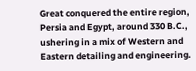Great conquered the entire region, Persia and Egypt, around 330 B.C., ushering in a mix of Western and Eastern detailing and engineering.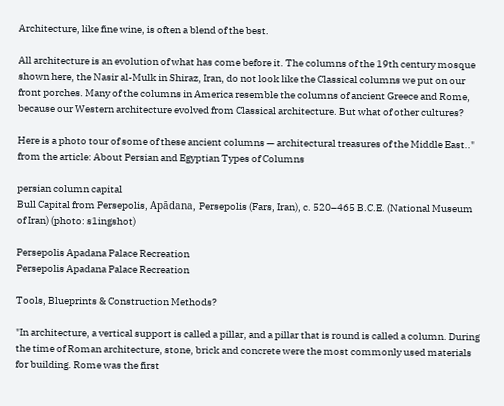Architecture, like fine wine, is often a blend of the best.

All architecture is an evolution of what has come before it. The columns of the 19th century mosque shown here, the Nasir al-Mulk in Shiraz, Iran, do not look like the Classical columns we put on our front porches. Many of the columns in America resemble the columns of ancient Greece and Rome, because our Western architecture evolved from Classical architecture. But what of other cultures?

Here is a photo tour of some of these ancient columns — architectural treasures of the Middle East.." from the article: About Persian and Egyptian Types of Columns

persian column capital
Bull Capital from Persepolis, Apādana, Persepolis (Fars, Iran), c. 520–465 B.C.E. (National Museum of Iran) (photo: s1ingshot)

Persepolis Apadana Palace Recreation
Persepolis Apadana Palace Recreation

Tools, Blueprints & Construction Methods?

"In architecture, a vertical support is called a pillar, and a pillar that is round is called a column. During the time of Roman architecture, stone, brick and concrete were the most commonly used materials for building. Rome was the first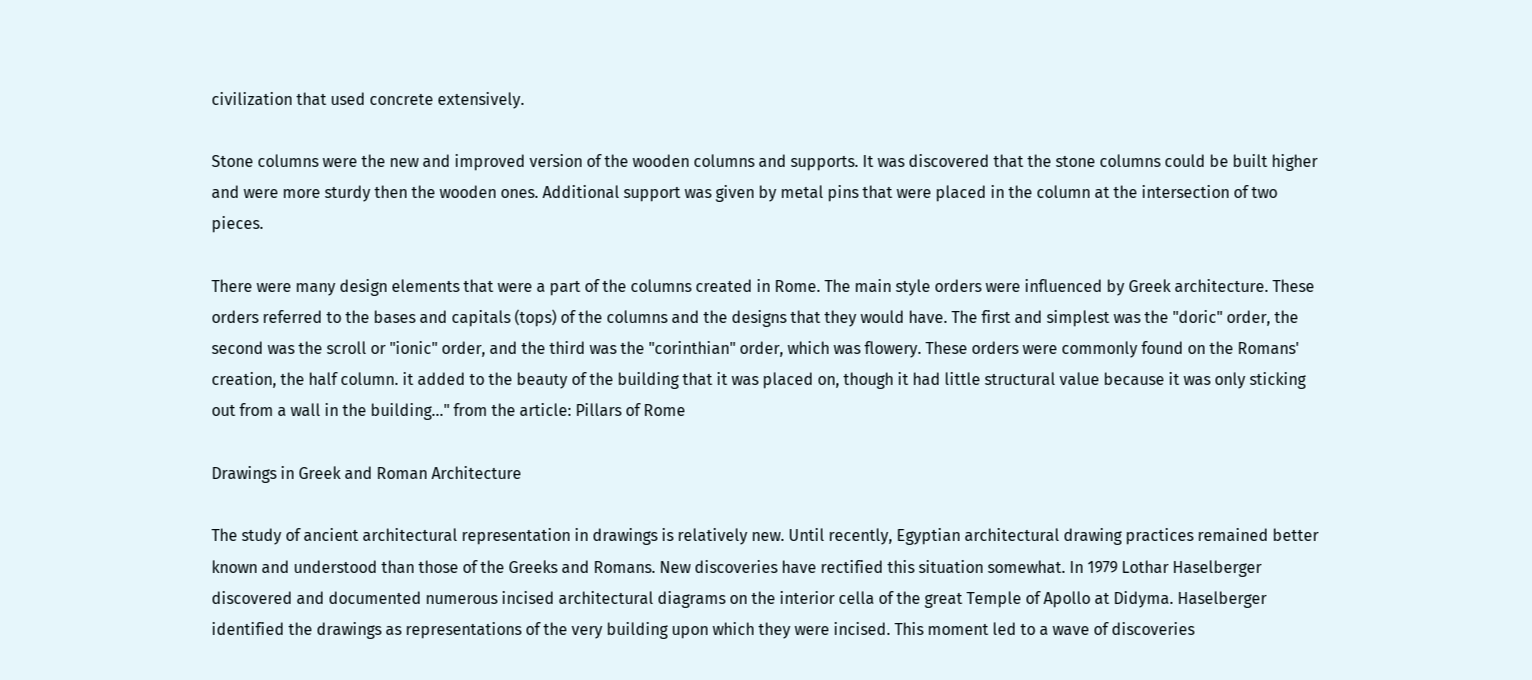civilization that used concrete extensively.

Stone columns were the new and improved version of the wooden columns and supports. It was discovered that the stone columns could be built higher and were more sturdy then the wooden ones. Additional support was given by metal pins that were placed in the column at the intersection of two pieces.

There were many design elements that were a part of the columns created in Rome. The main style orders were influenced by Greek architecture. These orders referred to the bases and capitals (tops) of the columns and the designs that they would have. The first and simplest was the "doric" order, the second was the scroll or "ionic" order, and the third was the "corinthian" order, which was flowery. These orders were commonly found on the Romans' creation, the half column. it added to the beauty of the building that it was placed on, though it had little structural value because it was only sticking out from a wall in the building..." from the article: Pillars of Rome

Drawings in Greek and Roman Architecture

The study of ancient architectural representation in drawings is relatively new. Until recently, Egyptian architectural drawing practices remained better known and understood than those of the Greeks and Romans. New discoveries have rectified this situation somewhat. In 1979 Lothar Haselberger discovered and documented numerous incised architectural diagrams on the interior cella of the great Temple of Apollo at Didyma. Haselberger identified the drawings as representations of the very building upon which they were incised. This moment led to a wave of discoveries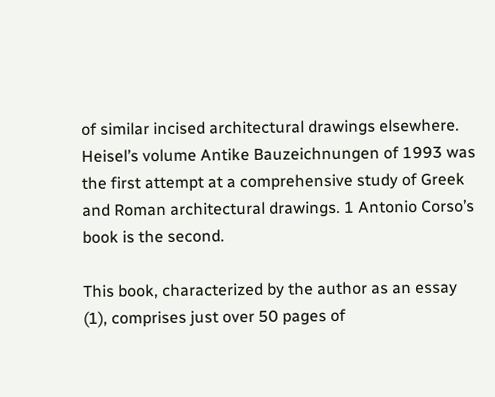of similar incised architectural drawings elsewhere. Heisel’s volume Antike Bauzeichnungen of 1993 was the first attempt at a comprehensive study of Greek and Roman architectural drawings. 1 Antonio Corso’s book is the second.

This book, characterized by the author as an essay (1), comprises just over 50 pages of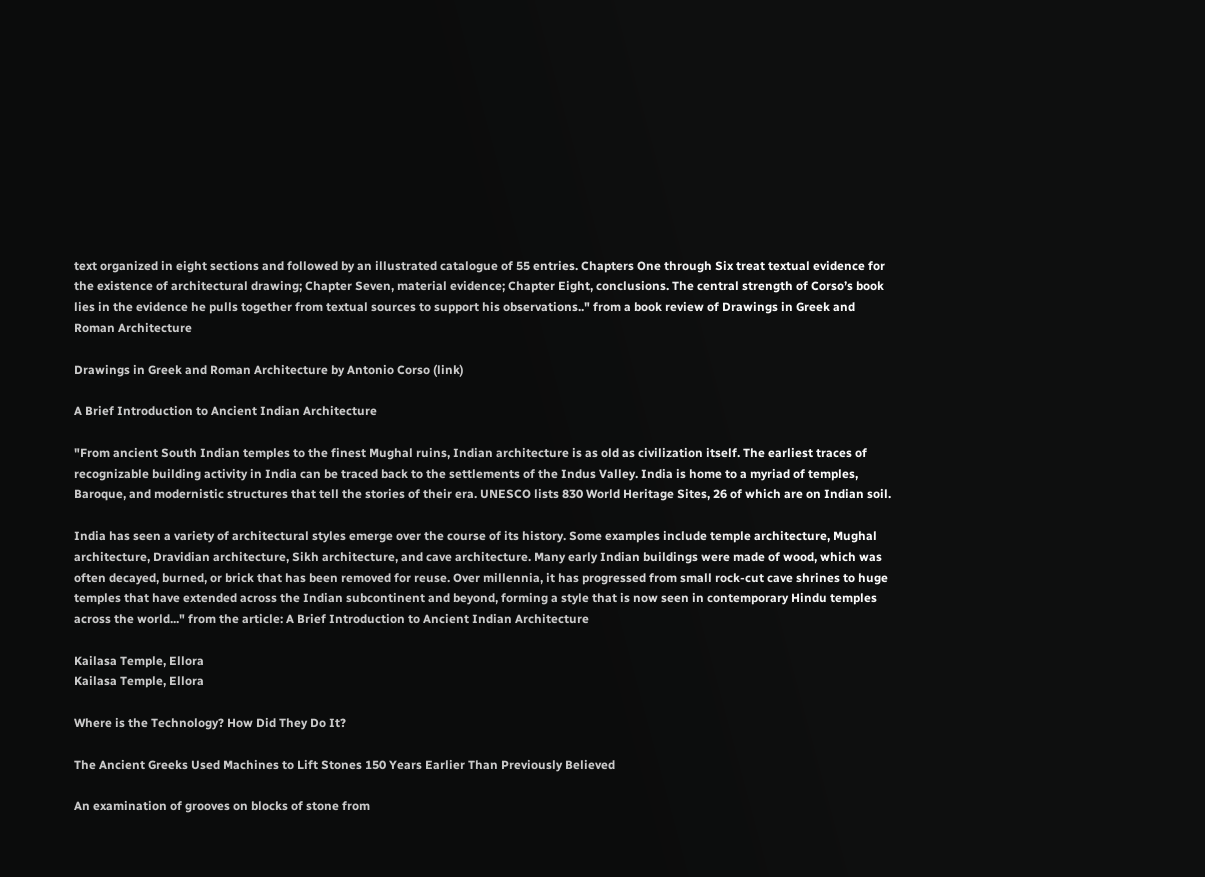text organized in eight sections and followed by an illustrated catalogue of 55 entries. Chapters One through Six treat textual evidence for the existence of architectural drawing; Chapter Seven, material evidence; Chapter Eight, conclusions. The central strength of Corso’s book lies in the evidence he pulls together from textual sources to support his observations.." from a book review of Drawings in Greek and Roman Architecture

Drawings in Greek and Roman Architecture by Antonio Corso (link)

A Brief Introduction to Ancient Indian Architecture

"From ancient South Indian temples to the finest Mughal ruins, Indian architecture is as old as civilization itself. The earliest traces of recognizable building activity in India can be traced back to the settlements of the Indus Valley. India is home to a myriad of temples, Baroque, and modernistic structures that tell the stories of their era. UNESCO lists 830 World Heritage Sites, 26 of which are on Indian soil.

India has seen a variety of architectural styles emerge over the course of its history. Some examples include temple architecture, Mughal architecture, Dravidian architecture, Sikh architecture, and cave architecture. Many early Indian buildings were made of wood, which was often decayed, burned, or brick that has been removed for reuse. Over millennia, it has progressed from small rock-cut cave shrines to huge temples that have extended across the Indian subcontinent and beyond, forming a style that is now seen in contemporary Hindu temples across the world..." from the article: A Brief Introduction to Ancient Indian Architecture

Kailasa Temple, Ellora
Kailasa Temple, Ellora

Where is the Technology? How Did They Do It?

The Ancient Greeks Used Machines to Lift Stones 150 Years Earlier Than Previously Believed

An examination of grooves on blocks of stone from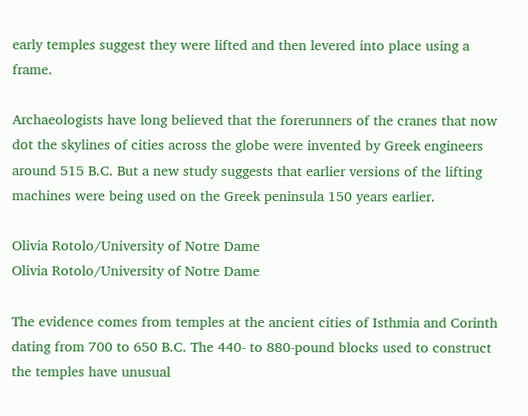early temples suggest they were lifted and then levered into place using a frame.

Archaeologists have long believed that the forerunners of the cranes that now dot the skylines of cities across the globe were invented by Greek engineers around 515 B.C. But a new study suggests that earlier versions of the lifting machines were being used on the Greek peninsula 150 years earlier.

Olivia Rotolo/University of Notre Dame
Olivia Rotolo/University of Notre Dame

The evidence comes from temples at the ancient cities of Isthmia and Corinth dating from 700 to 650 B.C. The 440- to 880-pound blocks used to construct the temples have unusual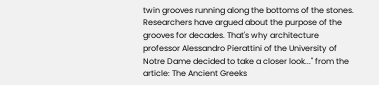twin grooves running along the bottoms of the stones. Researchers have argued about the purpose of the grooves for decades. That's why architecture professor Alessandro Pierattini of the University of Notre Dame decided to take a closer look..." from the article: The Ancient Greeks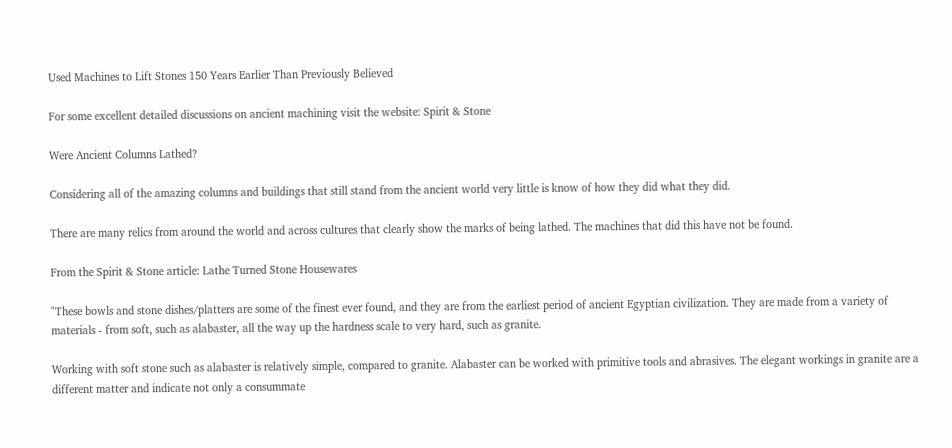Used Machines to Lift Stones 150 Years Earlier Than Previously Believed

For some excellent detailed discussions on ancient machining visit the website: Spirit & Stone

Were Ancient Columns Lathed?

Considering all of the amazing columns and buildings that still stand from the ancient world very little is know of how they did what they did.

There are many relics from around the world and across cultures that clearly show the marks of being lathed. The machines that did this have not be found.

From the Spirit & Stone article: Lathe Turned Stone Housewares

"These bowls and stone dishes/platters are some of the finest ever found, and they are from the earliest period of ancient Egyptian civilization. They are made from a variety of materials - from soft, such as alabaster, all the way up the hardness scale to very hard, such as granite.

Working with soft stone such as alabaster is relatively simple, compared to granite. Alabaster can be worked with primitive tools and abrasives. The elegant workings in granite are a different matter and indicate not only a consummate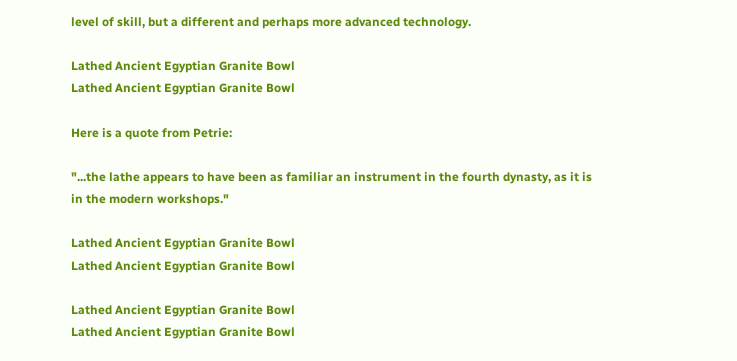level of skill, but a different and perhaps more advanced technology.

Lathed Ancient Egyptian Granite Bowl
Lathed Ancient Egyptian Granite Bowl

Here is a quote from Petrie:

"...the lathe appears to have been as familiar an instrument in the fourth dynasty, as it is in the modern workshops."

Lathed Ancient Egyptian Granite Bowl
Lathed Ancient Egyptian Granite Bowl

Lathed Ancient Egyptian Granite Bowl
Lathed Ancient Egyptian Granite Bowl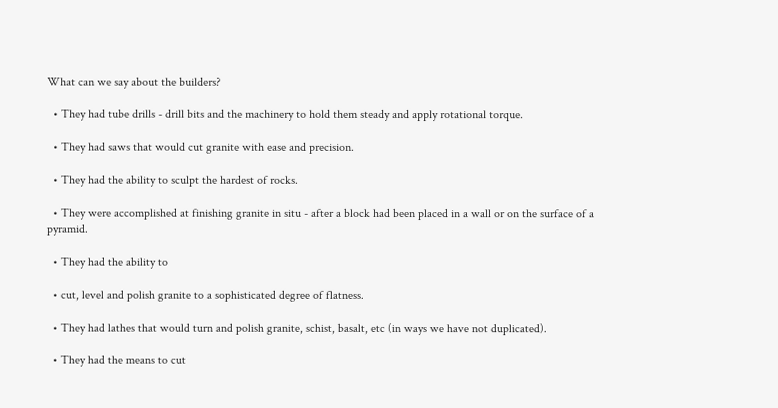What can we say about the builders?

  • They had tube drills - drill bits and the machinery to hold them steady and apply rotational torque.

  • They had saws that would cut granite with ease and precision.

  • They had the ability to sculpt the hardest of rocks.

  • They were accomplished at finishing granite in situ - after a block had been placed in a wall or on the surface of a pyramid.

  • They had the ability to

  • cut, level and polish granite to a sophisticated degree of flatness.

  • They had lathes that would turn and polish granite, schist, basalt, etc (in ways we have not duplicated).

  • They had the means to cut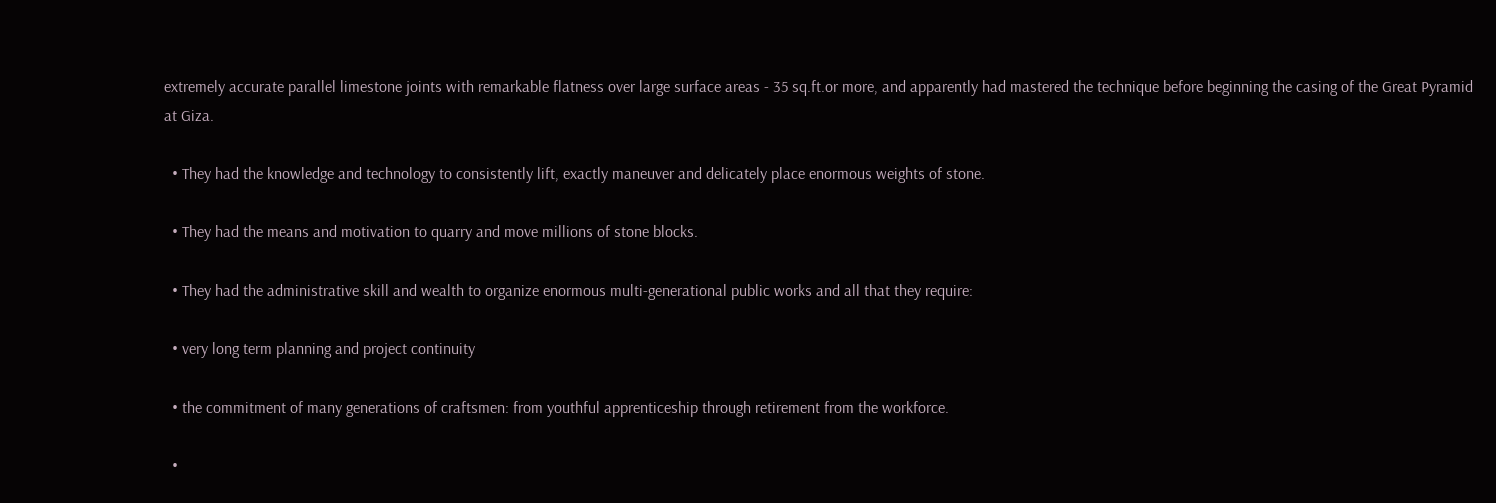extremely accurate parallel limestone joints with remarkable flatness over large surface areas - 35 sq.ft.or more, and apparently had mastered the technique before beginning the casing of the Great Pyramid at Giza.

  • They had the knowledge and technology to consistently lift, exactly maneuver and delicately place enormous weights of stone.

  • They had the means and motivation to quarry and move millions of stone blocks.

  • They had the administrative skill and wealth to organize enormous multi-generational public works and all that they require:

  • very long term planning and project continuity

  • the commitment of many generations of craftsmen: from youthful apprenticeship through retirement from the workforce.

  •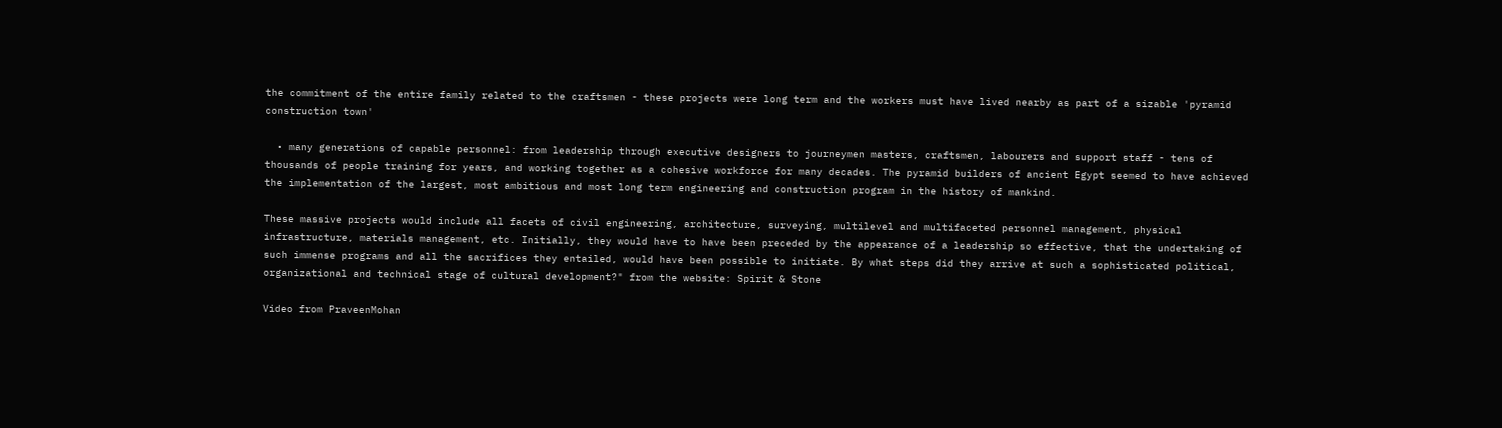the commitment of the entire family related to the craftsmen - these projects were long term and the workers must have lived nearby as part of a sizable 'pyramid construction town'

  • many generations of capable personnel: from leadership through executive designers to journeymen masters, craftsmen, labourers and support staff - tens of thousands of people training for years, and working together as a cohesive workforce for many decades. The pyramid builders of ancient Egypt seemed to have achieved the implementation of the largest, most ambitious and most long term engineering and construction program in the history of mankind.

These massive projects would include all facets of civil engineering, architecture, surveying, multilevel and multifaceted personnel management, physical infrastructure, materials management, etc. Initially, they would have to have been preceded by the appearance of a leadership so effective, that the undertaking of such immense programs and all the sacrifices they entailed, would have been possible to initiate. By what steps did they arrive at such a sophisticated political, organizational and technical stage of cultural development?" from the website: Spirit & Stone

Video from PraveenMohan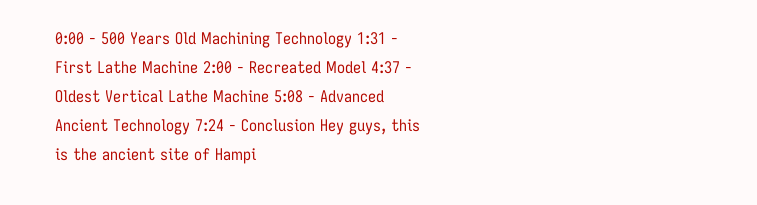0:00 - 500 Years Old Machining Technology 1:31 - First Lathe Machine 2:00 - Recreated Model 4:37 - Oldest Vertical Lathe Machine 5:08 - Advanced Ancient Technology 7:24 - Conclusion Hey guys, this is the ancient site of Hampi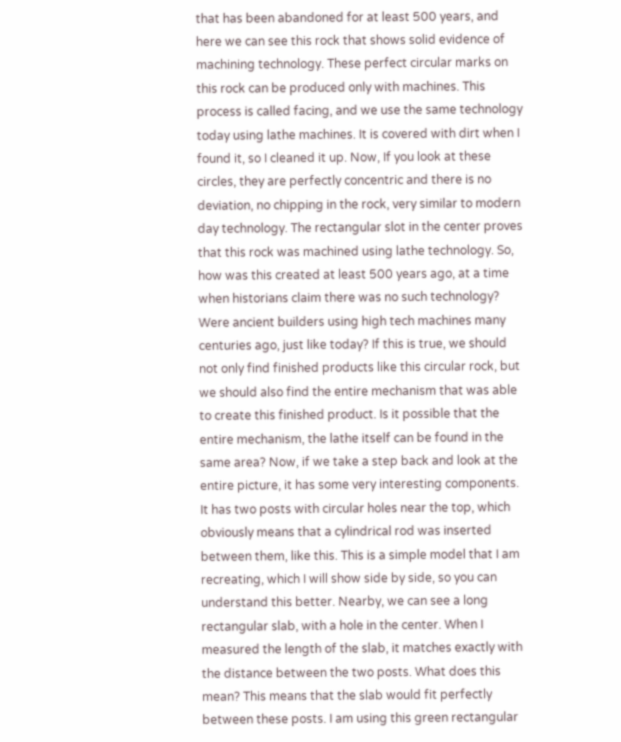that has been abandoned for at least 500 years, and here we can see this rock that shows solid evidence of machining technology. These perfect circular marks on this rock can be produced only with machines. This process is called facing, and we use the same technology today using lathe machines. It is covered with dirt when I found it, so I cleaned it up. Now, If you look at these circles, they are perfectly concentric and there is no deviation, no chipping in the rock, very similar to modern day technology. The rectangular slot in the center proves that this rock was machined using lathe technology. So, how was this created at least 500 years ago, at a time when historians claim there was no such technology? Were ancient builders using high tech machines many centuries ago, just like today? If this is true, we should not only find finished products like this circular rock, but we should also find the entire mechanism that was able to create this finished product. Is it possible that the entire mechanism, the lathe itself can be found in the same area? Now, if we take a step back and look at the entire picture, it has some very interesting components. It has two posts with circular holes near the top, which obviously means that a cylindrical rod was inserted between them, like this. This is a simple model that I am recreating, which I will show side by side, so you can understand this better. Nearby, we can see a long rectangular slab, with a hole in the center. When I measured the length of the slab, it matches exactly with the distance between the two posts. What does this mean? This means that the slab would fit perfectly between these posts. I am using this green rectangular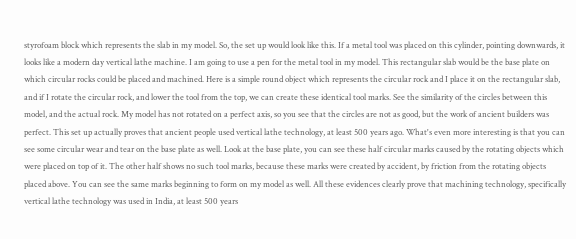styrofoam block which represents the slab in my model. So, the set up would look like this. If a metal tool was placed on this cylinder, pointing downwards, it looks like a modern day vertical lathe machine. I am going to use a pen for the metal tool in my model. This rectangular slab would be the base plate on which circular rocks could be placed and machined. Here is a simple round object which represents the circular rock and I place it on the rectangular slab, and if I rotate the circular rock, and lower the tool from the top, we can create these identical tool marks. See the similarity of the circles between this model, and the actual rock. My model has not rotated on a perfect axis, so you see that the circles are not as good, but the work of ancient builders was perfect. This set up actually proves that ancient people used vertical lathe technology, at least 500 years ago. What's even more interesting is that you can see some circular wear and tear on the base plate as well. Look at the base plate, you can see these half circular marks caused by the rotating objects which were placed on top of it. The other half shows no such tool marks, because these marks were created by accident, by friction from the rotating objects placed above. You can see the same marks beginning to form on my model as well. All these evidences clearly prove that machining technology, specifically vertical lathe technology was used in India, at least 500 years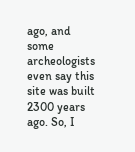ago, and some archeologists even say this site was built 2300 years ago. So, I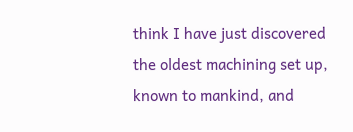think I have just discovered the oldest machining set up, known to mankind, and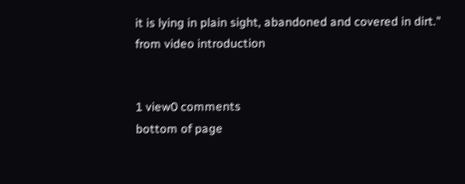it is lying in plain sight, abandoned and covered in dirt." from video introduction


1 view0 comments
bottom of page